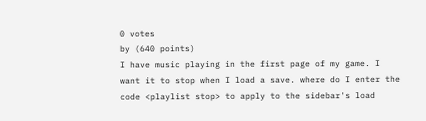0 votes
by (640 points)
I have music playing in the first page of my game. I want it to stop when I load a save. where do I enter the code <playlist stop> to apply to the sidebar's load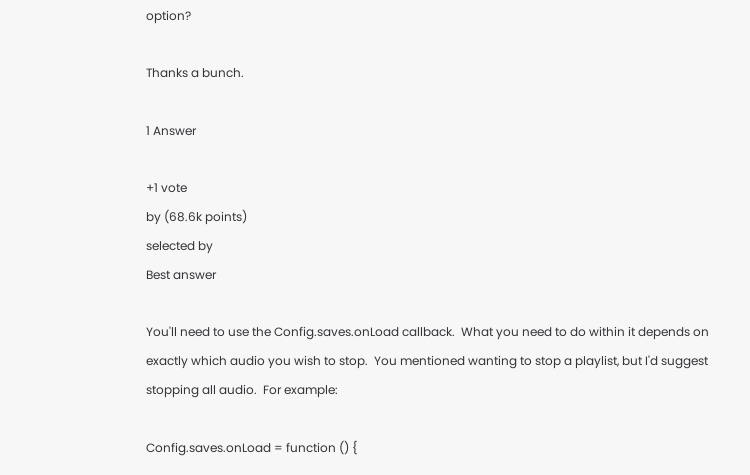option?

Thanks a bunch.

1 Answer

+1 vote
by (68.6k points)
selected by
Best answer

You'll need to use the Config.saves.onLoad callback.  What you need to do within it depends on exactly which audio you wish to stop.  You mentioned wanting to stop a playlist, but I'd suggest stopping all audio.  For example:

Config.saves.onLoad = function () {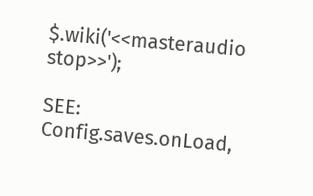$.wiki('<<masteraudio stop>>');

SEE: Config.saves.onLoad,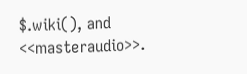$.wiki(), and <<masteraudio>>.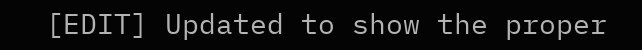[EDIT] Updated to show the proper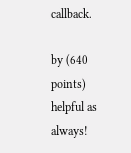callback.

by (640 points)
helpful as always!